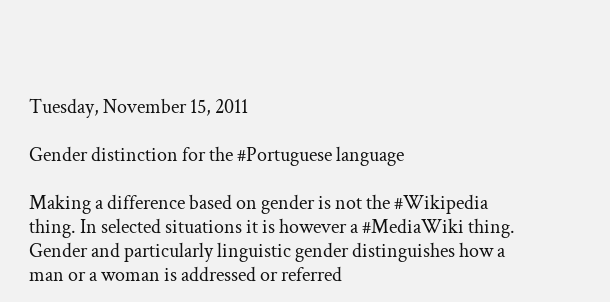Tuesday, November 15, 2011

Gender distinction for the #Portuguese language

Making a difference based on gender is not the #Wikipedia thing. In selected situations it is however a #MediaWiki thing. Gender and particularly linguistic gender distinguishes how a man or a woman is addressed or referred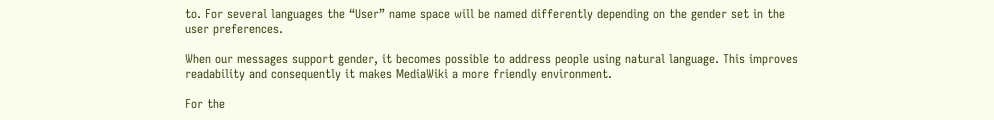to. For several languages the “User” name space will be named differently depending on the gender set in the user preferences.

When our messages support gender, it becomes possible to address people using natural language. This improves readability and consequently it makes MediaWiki a more friendly environment.

For the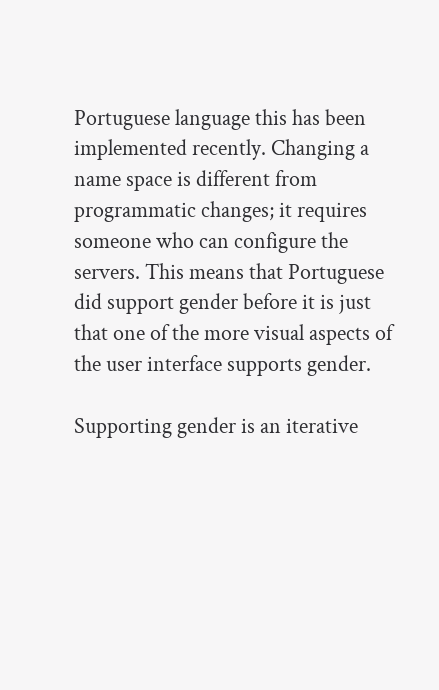Portuguese language this has been implemented recently. Changing a name space is different from programmatic changes; it requires someone who can configure the servers. This means that Portuguese did support gender before it is just that one of the more visual aspects of the user interface supports gender.

Supporting gender is an iterative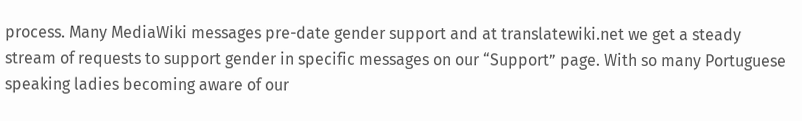process. Many MediaWiki messages pre-date gender support and at translatewiki.net we get a steady stream of requests to support gender in specific messages on our “Support” page. With so many Portuguese speaking ladies becoming aware of our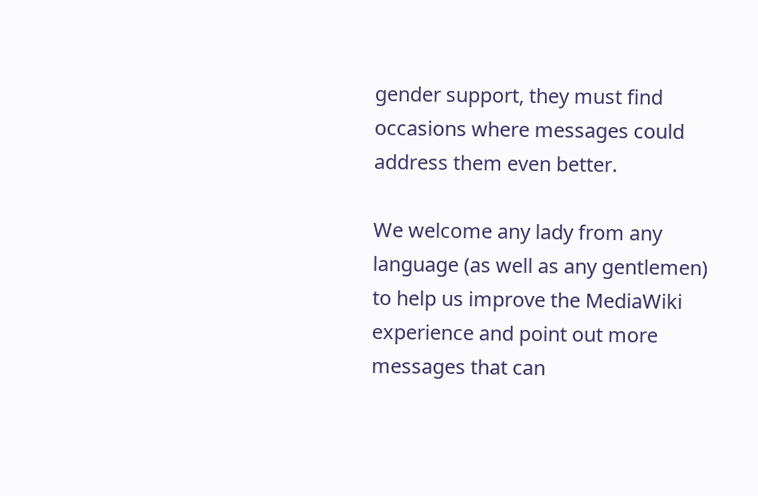gender support, they must find occasions where messages could address them even better.

We welcome any lady from any language (as well as any gentlemen) to help us improve the MediaWiki experience and point out more messages that can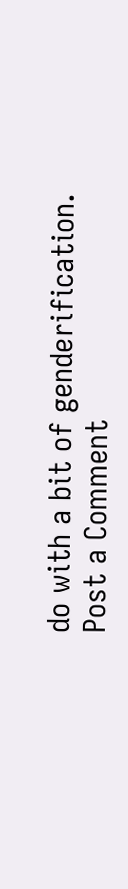do with a bit of genderification.
Post a Comment